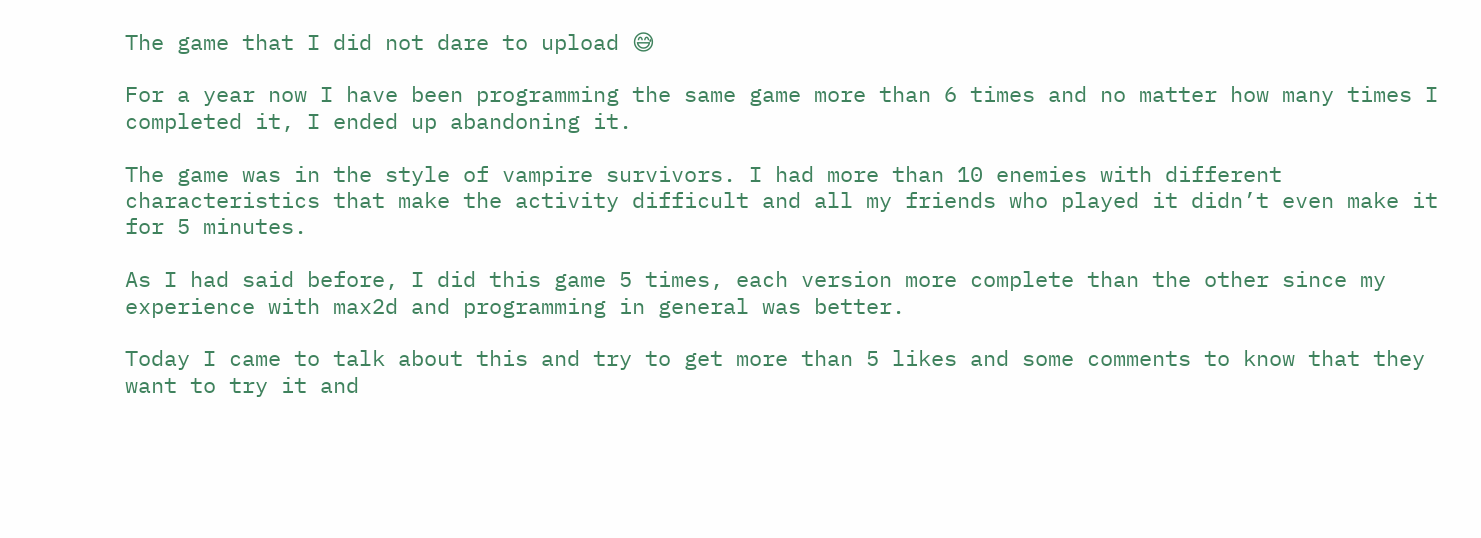The game that I did not dare to upload 😅

For a year now I have been programming the same game more than 6 times and no matter how many times I completed it, I ended up abandoning it.

The game was in the style of vampire survivors. I had more than 10 enemies with different characteristics that make the activity difficult and all my friends who played it didn’t even make it for 5 minutes.

As I had said before, I did this game 5 times, each version more complete than the other since my experience with max2d and programming in general was better.

Today I came to talk about this and try to get more than 5 likes and some comments to know that they want to try it and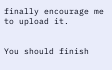finally encourage me to upload it.


You should finish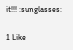it!!! :sunglasses:

1 Like